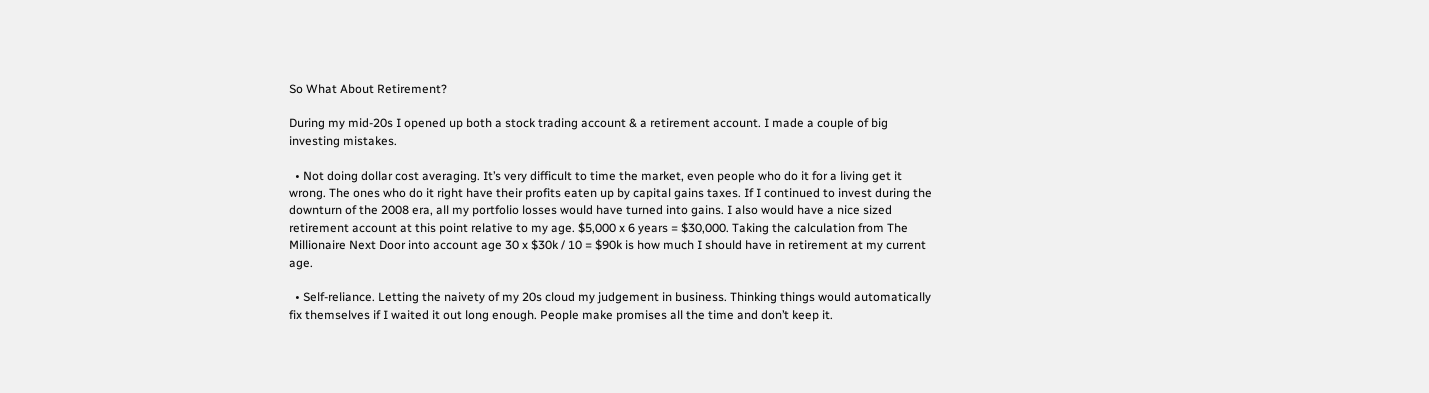So What About Retirement?

During my mid-20s I opened up both a stock trading account & a retirement account. I made a couple of big investing mistakes.

  • Not doing dollar cost averaging. It’s very difficult to time the market, even people who do it for a living get it wrong. The ones who do it right have their profits eaten up by capital gains taxes. If I continued to invest during the downturn of the 2008 era, all my portfolio losses would have turned into gains. I also would have a nice sized retirement account at this point relative to my age. $5,000 x 6 years = $30,000. Taking the calculation from The Millionaire Next Door into account age 30 x $30k / 10 = $90k is how much I should have in retirement at my current age.

  • Self-reliance. Letting the naivety of my 20s cloud my judgement in business. Thinking things would automatically fix themselves if I waited it out long enough. People make promises all the time and don’t keep it.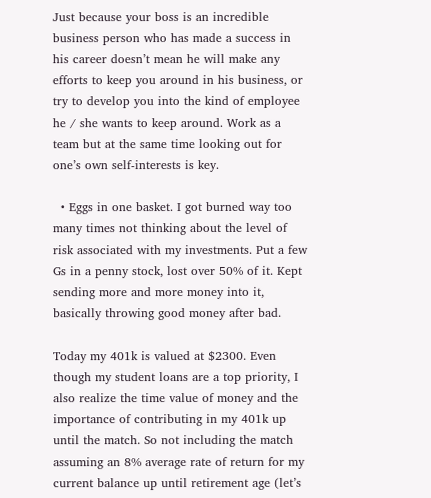Just because your boss is an incredible business person who has made a success in his career doesn’t mean he will make any efforts to keep you around in his business, or try to develop you into the kind of employee he / she wants to keep around. Work as a team but at the same time looking out for one’s own self-interests is key.

  • Eggs in one basket. I got burned way too many times not thinking about the level of risk associated with my investments. Put a few Gs in a penny stock, lost over 50% of it. Kept sending more and more money into it, basically throwing good money after bad.

Today my 401k is valued at $2300. Even though my student loans are a top priority, I also realize the time value of money and the importance of contributing in my 401k up until the match. So not including the match assuming an 8% average rate of return for my current balance up until retirement age (let’s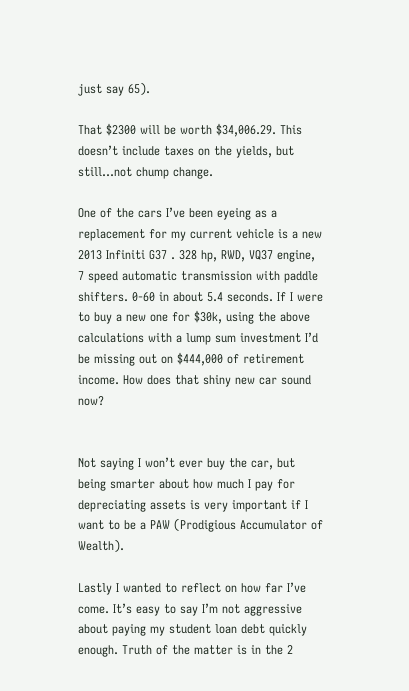just say 65).

That $2300 will be worth $34,006.29. This doesn’t include taxes on the yields, but still…not chump change.

One of the cars I’ve been eyeing as a replacement for my current vehicle is a new 2013 Infiniti G37 . 328 hp, RWD, VQ37 engine, 7 speed automatic transmission with paddle shifters. 0-60 in about 5.4 seconds. If I were to buy a new one for $30k, using the above calculations with a lump sum investment I’d be missing out on $444,000 of retirement income. How does that shiny new car sound now?


Not saying I won’t ever buy the car, but being smarter about how much I pay for depreciating assets is very important if I want to be a PAW (Prodigious Accumulator of Wealth).

Lastly I wanted to reflect on how far I’ve come. It’s easy to say I’m not aggressive about paying my student loan debt quickly enough. Truth of the matter is in the 2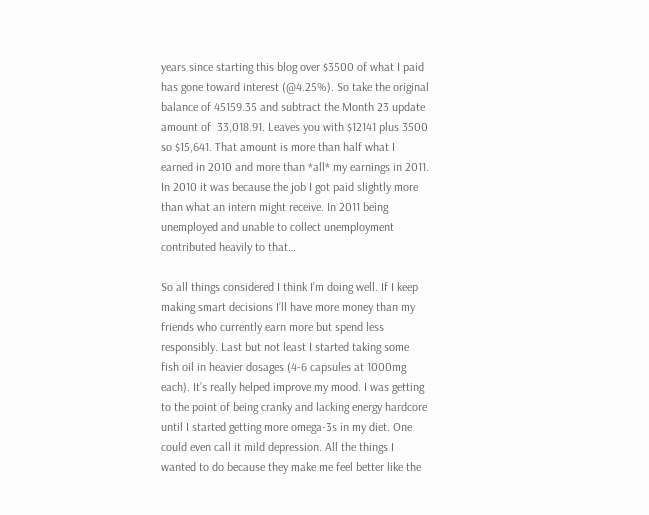years since starting this blog over $3500 of what I paid has gone toward interest (@4.25%). So take the original balance of 45159.35 and subtract the Month 23 update amount of  33,018.91. Leaves you with $12141 plus 3500 so $15,641. That amount is more than half what I earned in 2010 and more than *all* my earnings in 2011. In 2010 it was because the job I got paid slightly more than what an intern might receive. In 2011 being unemployed and unable to collect unemployment contributed heavily to that…

So all things considered I think I’m doing well. If I keep making smart decisions I’ll have more money than my friends who currently earn more but spend less responsibly. Last but not least I started taking some fish oil in heavier dosages (4-6 capsules at 1000mg each). It’s really helped improve my mood. I was getting to the point of being cranky and lacking energy hardcore until I started getting more omega-3s in my diet. One could even call it mild depression. All the things I wanted to do because they make me feel better like the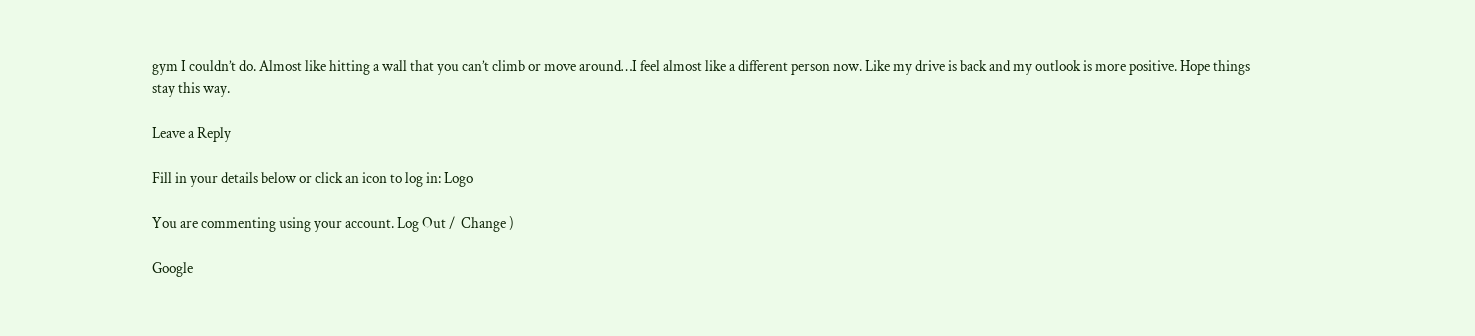gym I couldn’t do. Almost like hitting a wall that you can’t climb or move around…I feel almost like a different person now. Like my drive is back and my outlook is more positive. Hope things stay this way.

Leave a Reply

Fill in your details below or click an icon to log in: Logo

You are commenting using your account. Log Out /  Change )

Google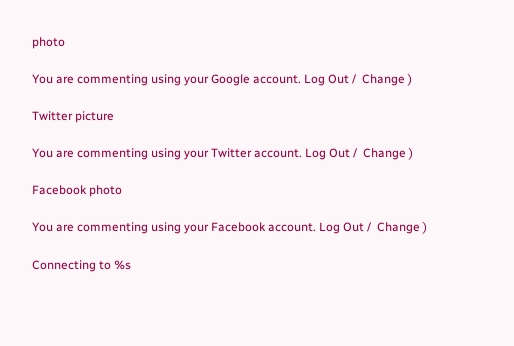photo

You are commenting using your Google account. Log Out /  Change )

Twitter picture

You are commenting using your Twitter account. Log Out /  Change )

Facebook photo

You are commenting using your Facebook account. Log Out /  Change )

Connecting to %s